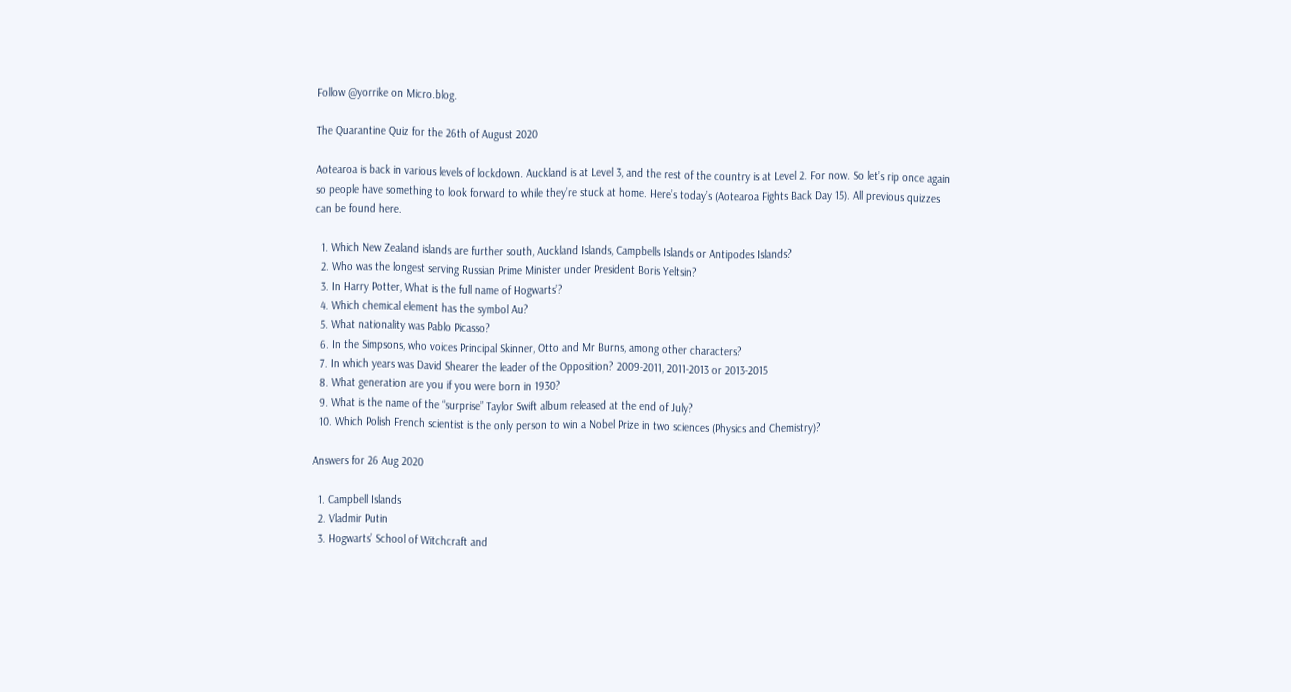Follow @yorrike on Micro.blog.

The Quarantine Quiz for the 26th of August 2020

Aotearoa is back in various levels of lockdown. Auckland is at Level 3, and the rest of the country is at Level 2. For now. So let’s rip once again so people have something to look forward to while they’re stuck at home. Here’s today’s (Aotearoa Fights Back Day 15). All previous quizzes can be found here.

  1. Which New Zealand islands are further south, Auckland Islands, Campbells Islands or Antipodes Islands?
  2. Who was the longest serving Russian Prime Minister under President Boris Yeltsin?
  3. In Harry Potter, What is the full name of Hogwarts’?
  4. Which chemical element has the symbol Au?
  5. What nationality was Pablo Picasso?
  6. In the Simpsons, who voices Principal Skinner, Otto and Mr Burns, among other characters?
  7. In which years was David Shearer the leader of the Opposition? 2009-2011, 2011-2013 or 2013-2015
  8. What generation are you if you were born in 1930?
  9. What is the name of the “surprise” Taylor Swift album released at the end of July?
  10. Which Polish French scientist is the only person to win a Nobel Prize in two sciences (Physics and Chemistry)?

Answers for 26 Aug 2020

  1. Campbell Islands
  2. Vladmir Putin
  3. Hogwarts’ School of Witchcraft and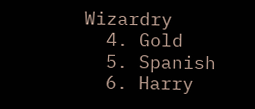Wizardry
  4. Gold
  5. Spanish
  6. Harry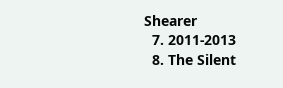Shearer
  7. 2011-2013
  8. The Silent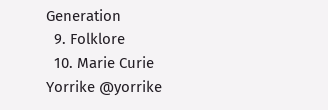Generation
  9. Folklore
  10. Marie Curie
Yorrike @yorrike